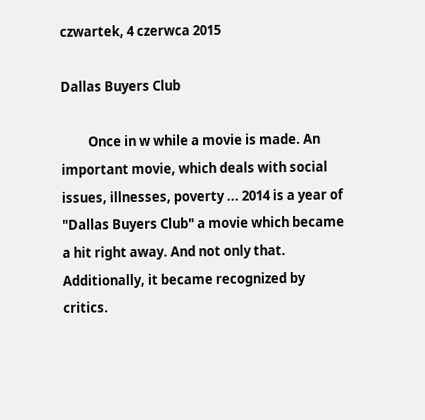czwartek, 4 czerwca 2015

Dallas Buyers Club

         Once in w while a movie is made. An important movie, which deals with social issues, illnesses, poverty ... 2014 is a year of "Dallas Buyers Club" a movie which became a hit right away. And not only that. Additionally, it became recognized by critics.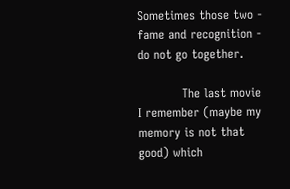Sometimes those two - fame and recognition - do not go together.

           The last movie I remember (maybe my memory is not that good) which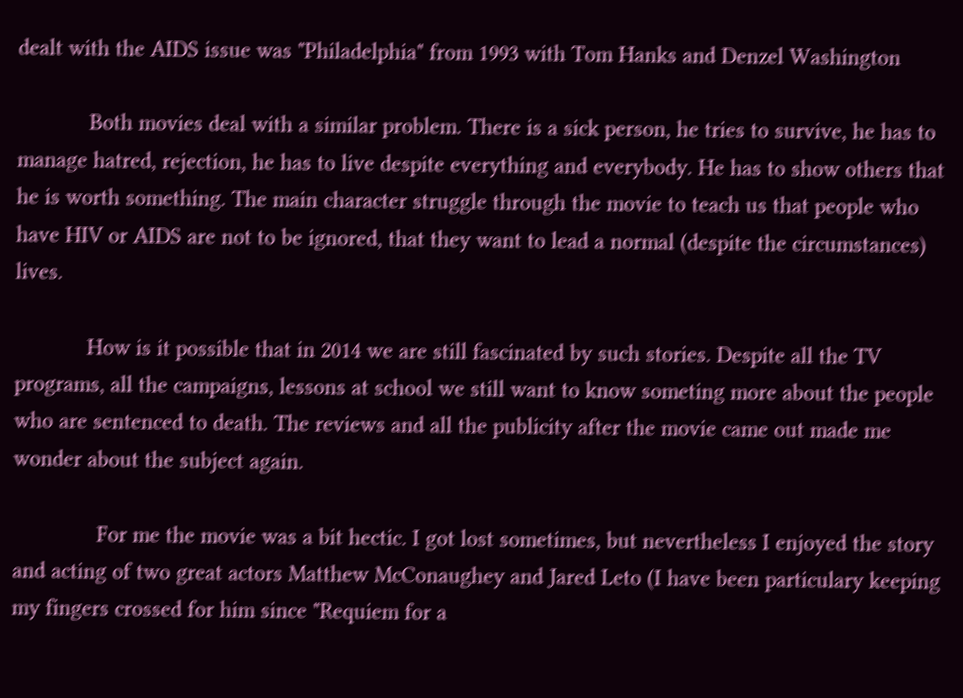dealt with the AIDS issue was "Philadelphia" from 1993 with Tom Hanks and Denzel Washington

            Both movies deal with a similar problem. There is a sick person, he tries to survive, he has to manage hatred, rejection, he has to live despite everything and everybody. He has to show others that he is worth something. The main character struggle through the movie to teach us that people who have HIV or AIDS are not to be ignored, that they want to lead a normal (despite the circumstances) lives.

            How is it possible that in 2014 we are still fascinated by such stories. Despite all the TV programs, all the campaigns, lessons at school we still want to know someting more about the people who are sentenced to death. The reviews and all the publicity after the movie came out made me wonder about the subject again.

              For me the movie was a bit hectic. I got lost sometimes, but nevertheless I enjoyed the story and acting of two great actors Matthew McConaughey and Jared Leto (I have been particulary keeping my fingers crossed for him since "Requiem for a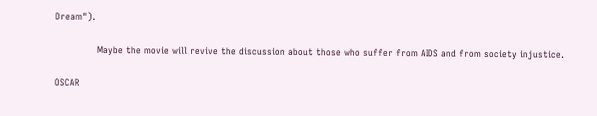Dream").

              Maybe the movie will revive the discussion about those who suffer from AIDS and from society injustice.

OSCAR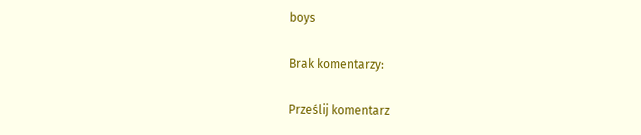boys

Brak komentarzy:

Prześlij komentarz